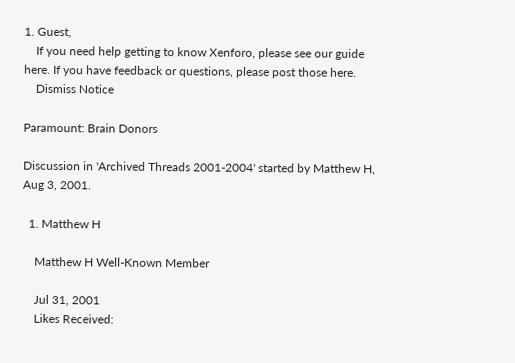1. Guest,
    If you need help getting to know Xenforo, please see our guide here. If you have feedback or questions, please post those here.
    Dismiss Notice

Paramount: Brain Donors

Discussion in 'Archived Threads 2001-2004' started by Matthew H, Aug 3, 2001.

  1. Matthew H

    Matthew H Well-Known Member

    Jul 31, 2001
    Likes Received: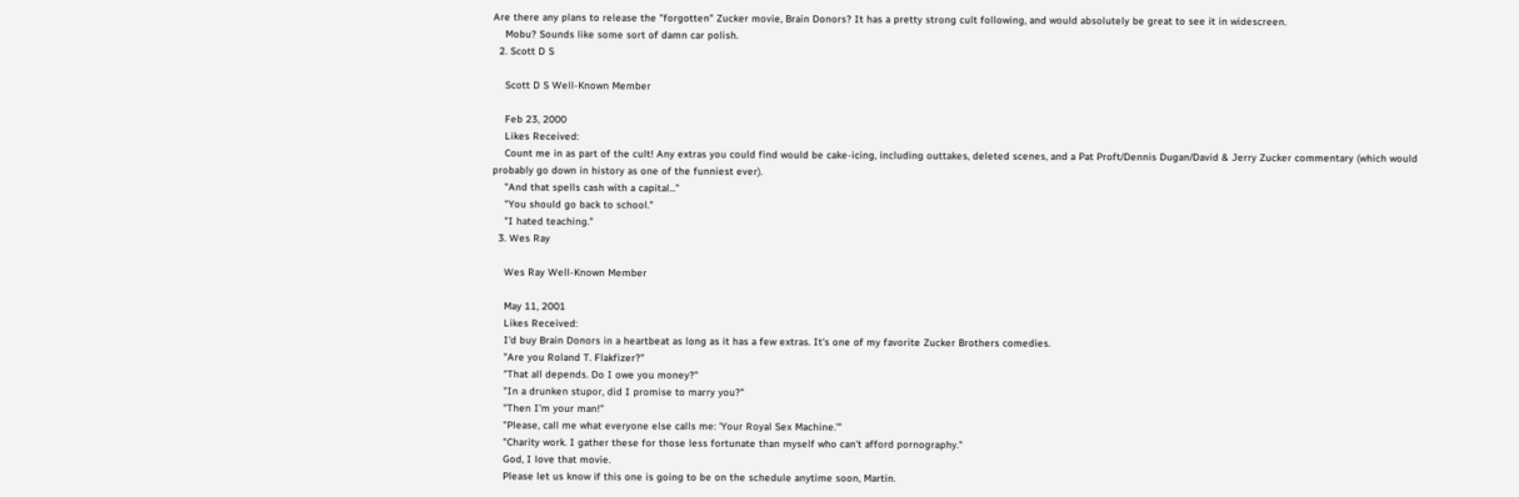Are there any plans to release the "forgotten" Zucker movie, Brain Donors? It has a pretty strong cult following, and would absolutely be great to see it in widescreen.
    Mobu? Sounds like some sort of damn car polish.
  2. Scott D S

    Scott D S Well-Known Member

    Feb 23, 2000
    Likes Received:
    Count me in as part of the cult! Any extras you could find would be cake-icing, including outtakes, deleted scenes, and a Pat Proft/Dennis Dugan/David & Jerry Zucker commentary (which would probably go down in history as one of the funniest ever).
    "And that spells cash with a capital..."
    "You should go back to school."
    "I hated teaching."
  3. Wes Ray

    Wes Ray Well-Known Member

    May 11, 2001
    Likes Received:
    I'd buy Brain Donors in a heartbeat as long as it has a few extras. It's one of my favorite Zucker Brothers comedies.
    "Are you Roland T. Flakfizer?"
    "That all depends. Do I owe you money?"
    "In a drunken stupor, did I promise to marry you?"
    "Then I'm your man!"
    "Please, call me what everyone else calls me: 'Your Royal Sex Machine.'"
    "Charity work. I gather these for those less fortunate than myself who can't afford pornography."
    God, I love that movie.
    Please let us know if this one is going to be on the schedule anytime soon, Martin.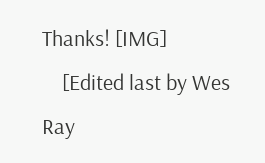Thanks! [IMG]
    [Edited last by Wes Ray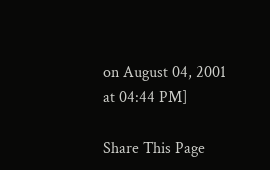on August 04, 2001 at 04:44 PM]

Share This Page